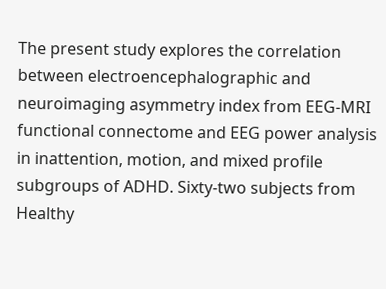The present study explores the correlation between electroencephalographic and neuroimaging asymmetry index from EEG-MRI functional connectome and EEG power analysis in inattention, motion, and mixed profile subgroups of ADHD. Sixty-two subjects from Healthy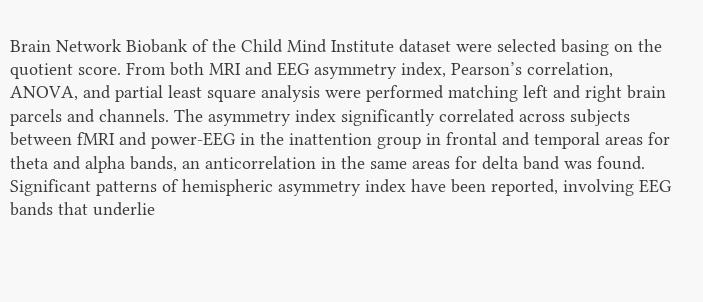Brain Network Biobank of the Child Mind Institute dataset were selected basing on the quotient score. From both MRI and EEG asymmetry index, Pearson’s correlation, ANOVA, and partial least square analysis were performed matching left and right brain parcels and channels. The asymmetry index significantly correlated across subjects between fMRI and power-EEG in the inattention group in frontal and temporal areas for theta and alpha bands, an anticorrelation in the same areas for delta band was found. Significant patterns of hemispheric asymmetry index have been reported, involving EEG bands that underlie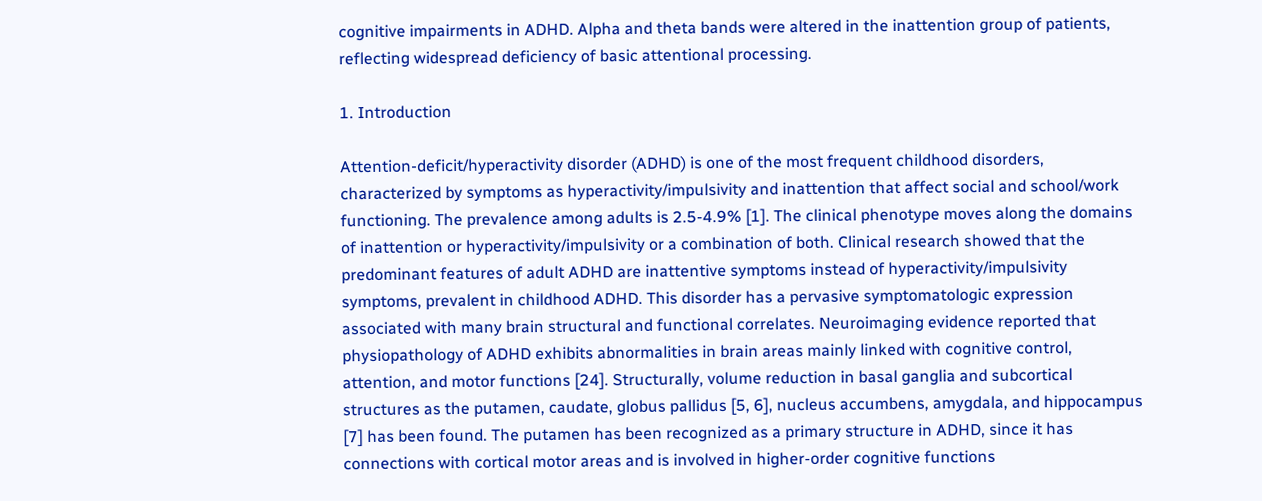cognitive impairments in ADHD. Alpha and theta bands were altered in the inattention group of patients, reflecting widespread deficiency of basic attentional processing.

1. Introduction

Attention-deficit/hyperactivity disorder (ADHD) is one of the most frequent childhood disorders, characterized by symptoms as hyperactivity/impulsivity and inattention that affect social and school/work functioning. The prevalence among adults is 2.5-4.9% [1]. The clinical phenotype moves along the domains of inattention or hyperactivity/impulsivity or a combination of both. Clinical research showed that the predominant features of adult ADHD are inattentive symptoms instead of hyperactivity/impulsivity symptoms, prevalent in childhood ADHD. This disorder has a pervasive symptomatologic expression associated with many brain structural and functional correlates. Neuroimaging evidence reported that physiopathology of ADHD exhibits abnormalities in brain areas mainly linked with cognitive control, attention, and motor functions [24]. Structurally, volume reduction in basal ganglia and subcortical structures as the putamen, caudate, globus pallidus [5, 6], nucleus accumbens, amygdala, and hippocampus [7] has been found. The putamen has been recognized as a primary structure in ADHD, since it has connections with cortical motor areas and is involved in higher-order cognitive functions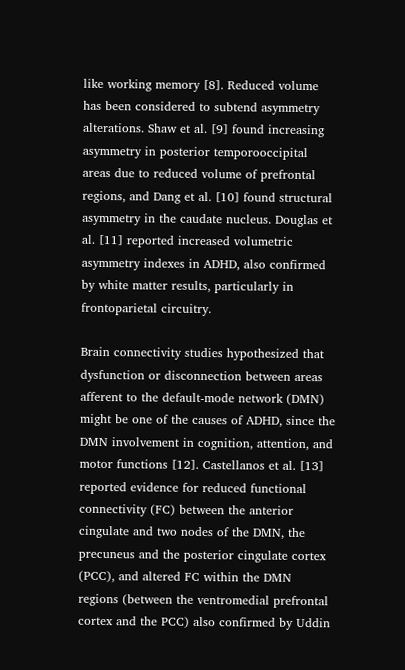like working memory [8]. Reduced volume has been considered to subtend asymmetry alterations. Shaw et al. [9] found increasing asymmetry in posterior temporooccipital areas due to reduced volume of prefrontal regions, and Dang et al. [10] found structural asymmetry in the caudate nucleus. Douglas et al. [11] reported increased volumetric asymmetry indexes in ADHD, also confirmed by white matter results, particularly in frontoparietal circuitry.

Brain connectivity studies hypothesized that dysfunction or disconnection between areas afferent to the default-mode network (DMN) might be one of the causes of ADHD, since the DMN involvement in cognition, attention, and motor functions [12]. Castellanos et al. [13] reported evidence for reduced functional connectivity (FC) between the anterior cingulate and two nodes of the DMN, the precuneus and the posterior cingulate cortex (PCC), and altered FC within the DMN regions (between the ventromedial prefrontal cortex and the PCC) also confirmed by Uddin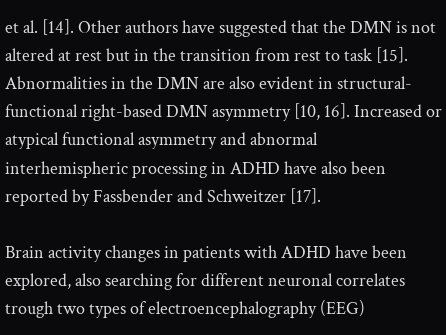et al. [14]. Other authors have suggested that the DMN is not altered at rest but in the transition from rest to task [15]. Abnormalities in the DMN are also evident in structural-functional right-based DMN asymmetry [10, 16]. Increased or atypical functional asymmetry and abnormal interhemispheric processing in ADHD have also been reported by Fassbender and Schweitzer [17].

Brain activity changes in patients with ADHD have been explored, also searching for different neuronal correlates trough two types of electroencephalography (EEG)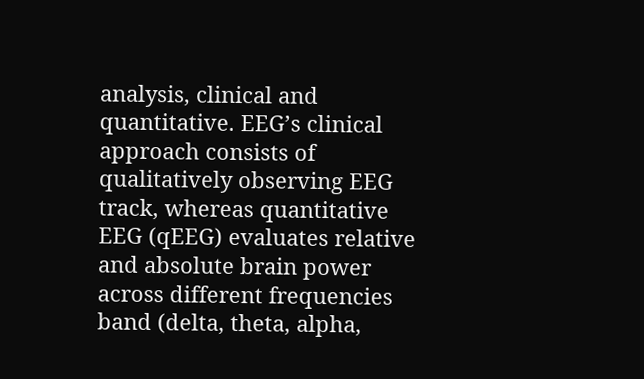analysis, clinical and quantitative. EEG’s clinical approach consists of qualitatively observing EEG track, whereas quantitative EEG (qEEG) evaluates relative and absolute brain power across different frequencies band (delta, theta, alpha,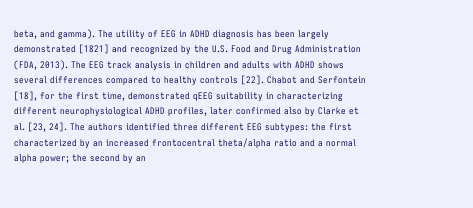beta, and gamma). The utility of EEG in ADHD diagnosis has been largely demonstrated [1821] and recognized by the U.S. Food and Drug Administration (FDA, 2013). The EEG track analysis in children and adults with ADHD shows several differences compared to healthy controls [22]. Chabot and Serfontein [18], for the first time, demonstrated qEEG suitability in characterizing different neurophysiological ADHD profiles, later confirmed also by Clarke et al. [23, 24]. The authors identified three different EEG subtypes: the first characterized by an increased frontocentral theta/alpha ratio and a normal alpha power; the second by an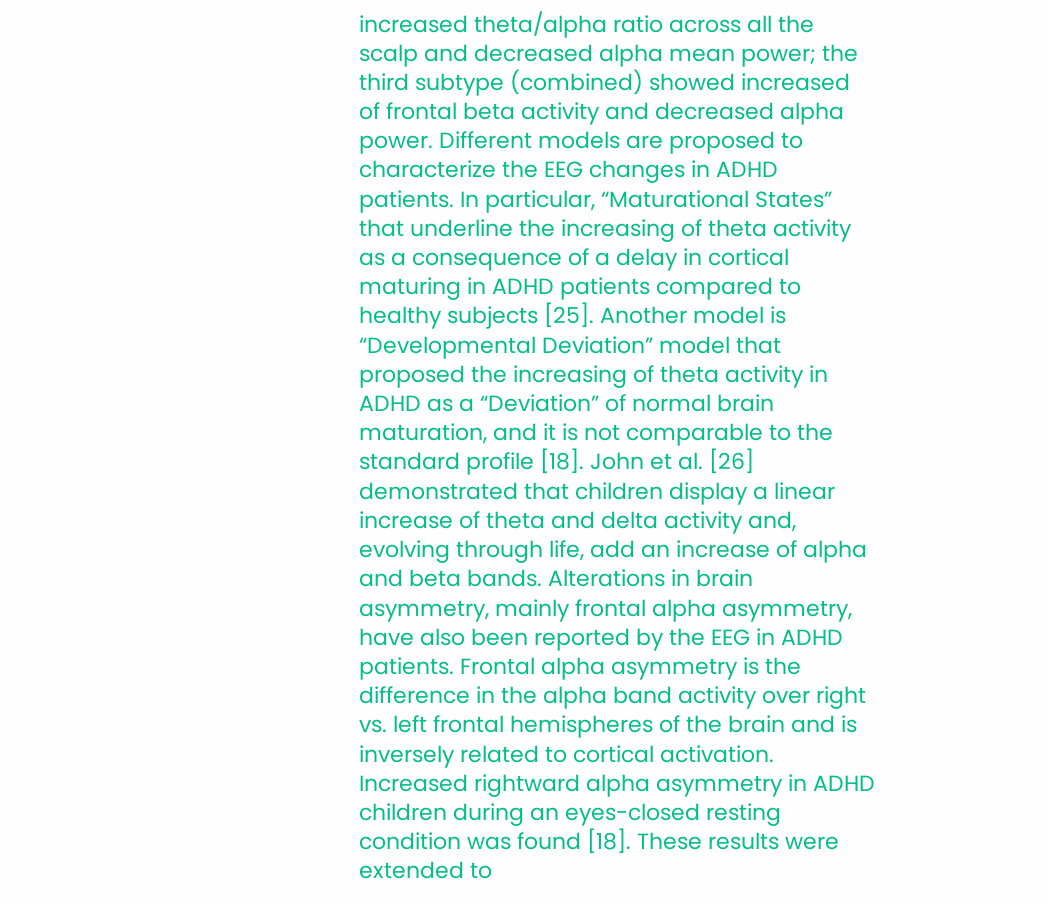increased theta/alpha ratio across all the scalp and decreased alpha mean power; the third subtype (combined) showed increased of frontal beta activity and decreased alpha power. Different models are proposed to characterize the EEG changes in ADHD patients. In particular, “Maturational States” that underline the increasing of theta activity as a consequence of a delay in cortical maturing in ADHD patients compared to healthy subjects [25]. Another model is “Developmental Deviation” model that proposed the increasing of theta activity in ADHD as a “Deviation” of normal brain maturation, and it is not comparable to the standard profile [18]. John et al. [26] demonstrated that children display a linear increase of theta and delta activity and, evolving through life, add an increase of alpha and beta bands. Alterations in brain asymmetry, mainly frontal alpha asymmetry, have also been reported by the EEG in ADHD patients. Frontal alpha asymmetry is the difference in the alpha band activity over right vs. left frontal hemispheres of the brain and is inversely related to cortical activation. Increased rightward alpha asymmetry in ADHD children during an eyes-closed resting condition was found [18]. These results were extended to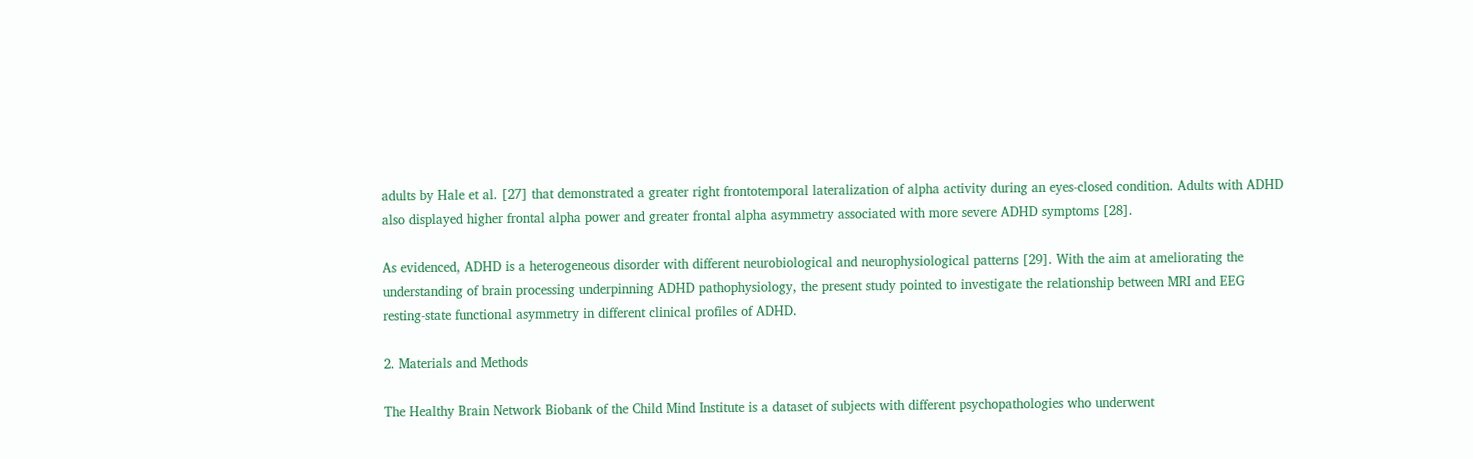adults by Hale et al. [27] that demonstrated a greater right frontotemporal lateralization of alpha activity during an eyes-closed condition. Adults with ADHD also displayed higher frontal alpha power and greater frontal alpha asymmetry associated with more severe ADHD symptoms [28].

As evidenced, ADHD is a heterogeneous disorder with different neurobiological and neurophysiological patterns [29]. With the aim at ameliorating the understanding of brain processing underpinning ADHD pathophysiology, the present study pointed to investigate the relationship between MRI and EEG resting-state functional asymmetry in different clinical profiles of ADHD.

2. Materials and Methods

The Healthy Brain Network Biobank of the Child Mind Institute is a dataset of subjects with different psychopathologies who underwent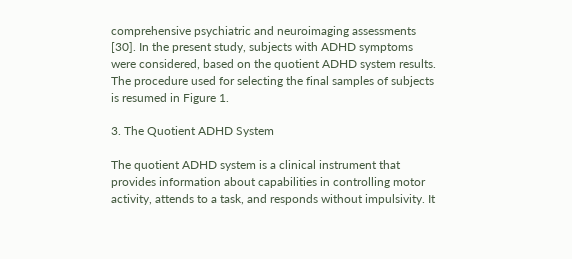comprehensive psychiatric and neuroimaging assessments [30]. In the present study, subjects with ADHD symptoms were considered, based on the quotient ADHD system results. The procedure used for selecting the final samples of subjects is resumed in Figure 1.

3. The Quotient ADHD System

The quotient ADHD system is a clinical instrument that provides information about capabilities in controlling motor activity, attends to a task, and responds without impulsivity. It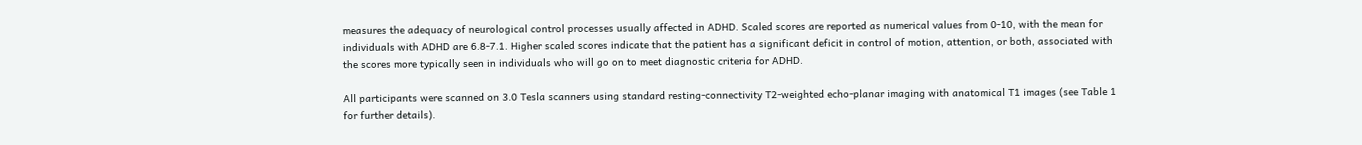measures the adequacy of neurological control processes usually affected in ADHD. Scaled scores are reported as numerical values from 0-10, with the mean for individuals with ADHD are 6.8-7.1. Higher scaled scores indicate that the patient has a significant deficit in control of motion, attention, or both, associated with the scores more typically seen in individuals who will go on to meet diagnostic criteria for ADHD.

All participants were scanned on 3.0 Tesla scanners using standard resting-connectivity T2-weighted echo-planar imaging with anatomical T1 images (see Table 1 for further details).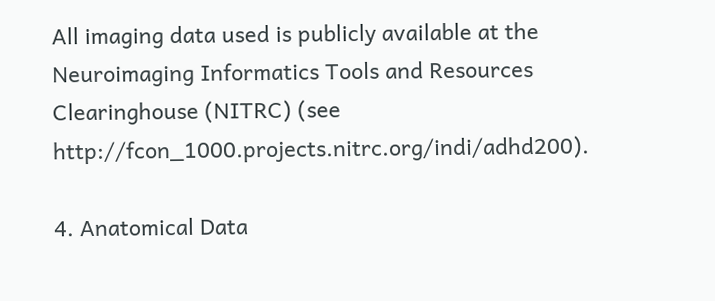All imaging data used is publicly available at the Neuroimaging Informatics Tools and Resources Clearinghouse (NITRC) (see http://fcon_1000.projects.nitrc.org/indi/adhd200).

4. Anatomical Data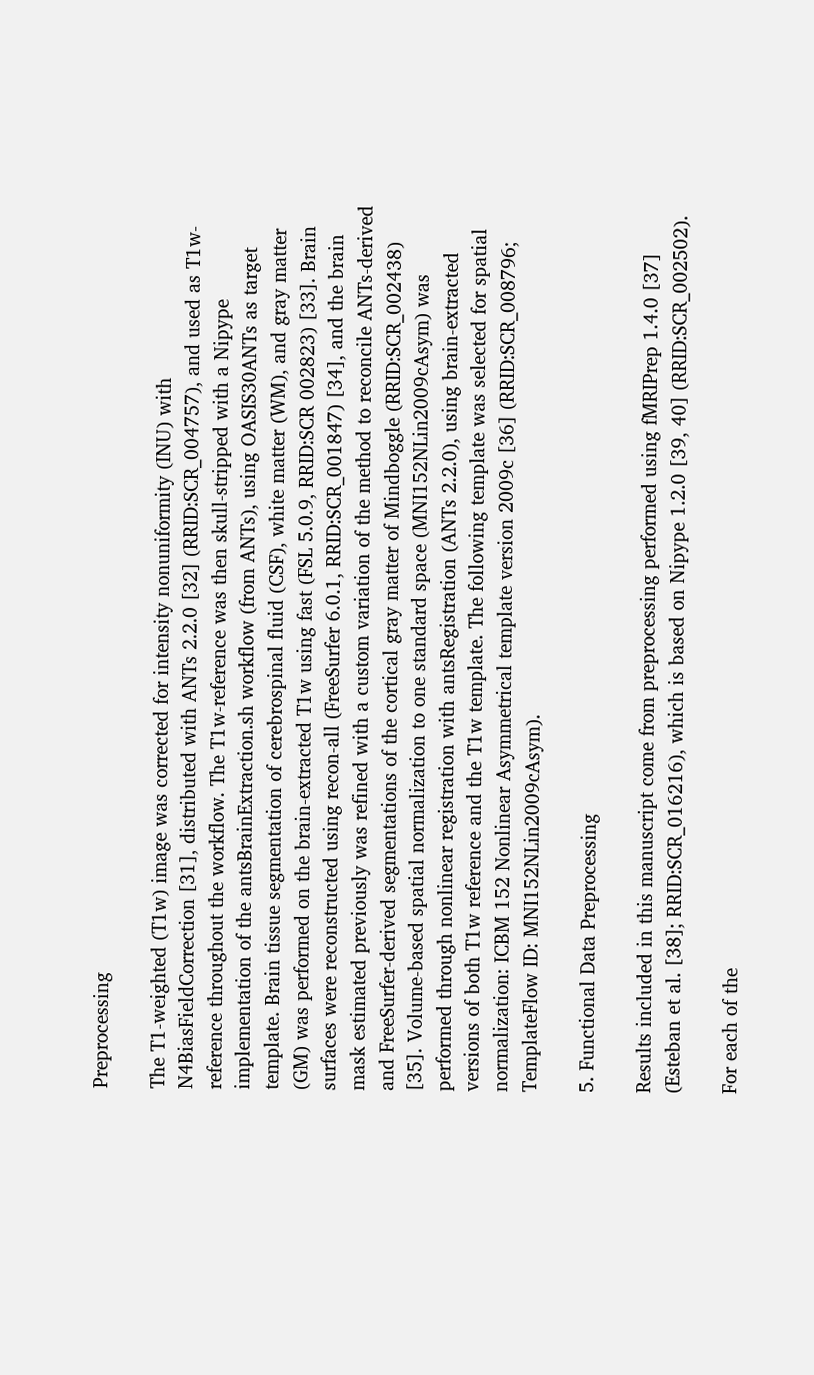Preprocessing

The T1-weighted (T1w) image was corrected for intensity nonuniformity (INU) with N4BiasFieldCorrection [31], distributed with ANTs 2.2.0 [32] (RRID:SCR_004757), and used as T1w-reference throughout the workflow. The T1w-reference was then skull-stripped with a Nipype implementation of the antsBrainExtraction.sh workflow (from ANTs), using OASIS30ANTs as target template. Brain tissue segmentation of cerebrospinal fluid (CSF), white matter (WM), and gray matter (GM) was performed on the brain-extracted T1w using fast (FSL 5.0.9, RRID:SCR 002823) [33]. Brain surfaces were reconstructed using recon-all (FreeSurfer 6.0.1, RRID:SCR_001847) [34], and the brain mask estimated previously was refined with a custom variation of the method to reconcile ANTs-derived and FreeSurfer-derived segmentations of the cortical gray matter of Mindboggle (RRID:SCR_002438) [35]. Volume-based spatial normalization to one standard space (MNI152NLin2009cAsym) was performed through nonlinear registration with antsRegistration (ANTs 2.2.0), using brain-extracted versions of both T1w reference and the T1w template. The following template was selected for spatial normalization: ICBM 152 Nonlinear Asymmetrical template version 2009c [36] (RRID:SCR_008796; TemplateFlow ID: MNI152NLin2009cAsym).

5. Functional Data Preprocessing

Results included in this manuscript come from preprocessing performed using fMRIPrep 1.4.0 [37] (Esteban et al. [38]; RRID:SCR_016216), which is based on Nipype 1.2.0 [39, 40] (RRID:SCR_002502).

For each of the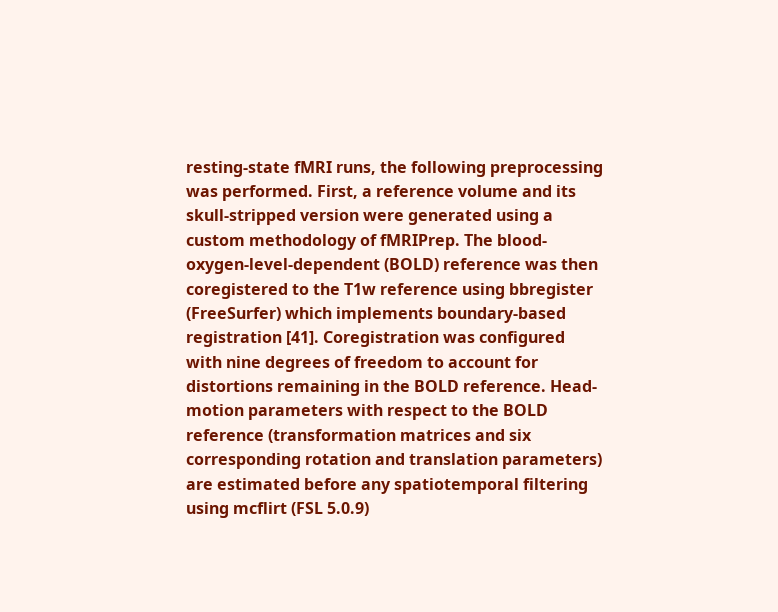resting-state fMRI runs, the following preprocessing was performed. First, a reference volume and its skull-stripped version were generated using a custom methodology of fMRIPrep. The blood-oxygen-level-dependent (BOLD) reference was then coregistered to the T1w reference using bbregister (FreeSurfer) which implements boundary-based registration [41]. Coregistration was configured with nine degrees of freedom to account for distortions remaining in the BOLD reference. Head-motion parameters with respect to the BOLD reference (transformation matrices and six corresponding rotation and translation parameters) are estimated before any spatiotemporal filtering using mcflirt (FSL 5.0.9)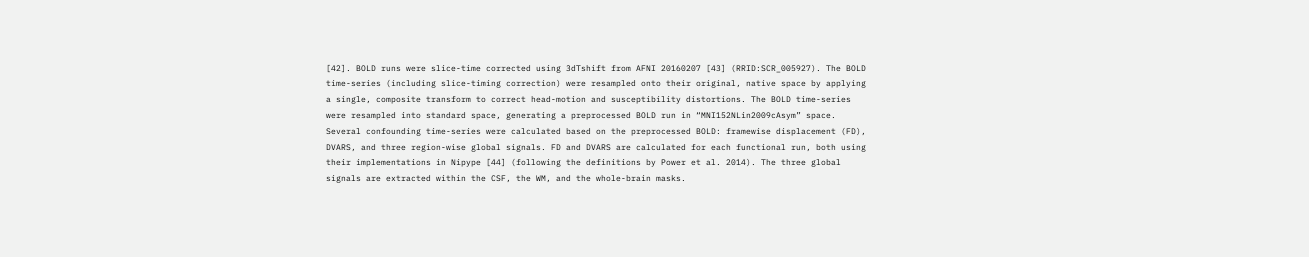[42]. BOLD runs were slice-time corrected using 3dTshift from AFNI 20160207 [43] (RRID:SCR_005927). The BOLD time-series (including slice-timing correction) were resampled onto their original, native space by applying a single, composite transform to correct head-motion and susceptibility distortions. The BOLD time-series were resampled into standard space, generating a preprocessed BOLD run in “MNI152NLin2009cAsym” space. Several confounding time-series were calculated based on the preprocessed BOLD: framewise displacement (FD), DVARS, and three region-wise global signals. FD and DVARS are calculated for each functional run, both using their implementations in Nipype [44] (following the definitions by Power et al. 2014). The three global signals are extracted within the CSF, the WM, and the whole-brain masks.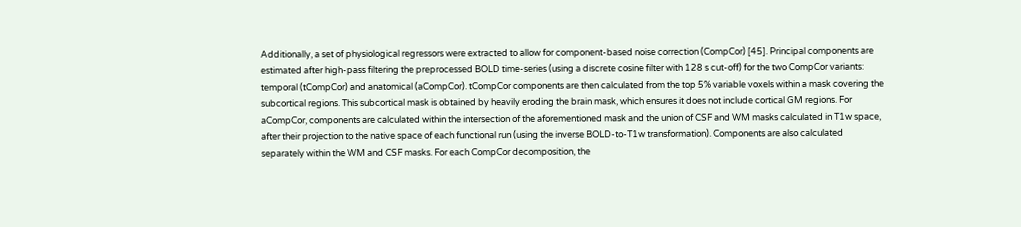Additionally, a set of physiological regressors were extracted to allow for component-based noise correction (CompCor) [45]. Principal components are estimated after high-pass filtering the preprocessed BOLD time-series (using a discrete cosine filter with 128 s cut-off) for the two CompCor variants: temporal (tCompCor) and anatomical (aCompCor). tCompCor components are then calculated from the top 5% variable voxels within a mask covering the subcortical regions. This subcortical mask is obtained by heavily eroding the brain mask, which ensures it does not include cortical GM regions. For aCompCor, components are calculated within the intersection of the aforementioned mask and the union of CSF and WM masks calculated in T1w space, after their projection to the native space of each functional run (using the inverse BOLD-to-T1w transformation). Components are also calculated separately within the WM and CSF masks. For each CompCor decomposition, the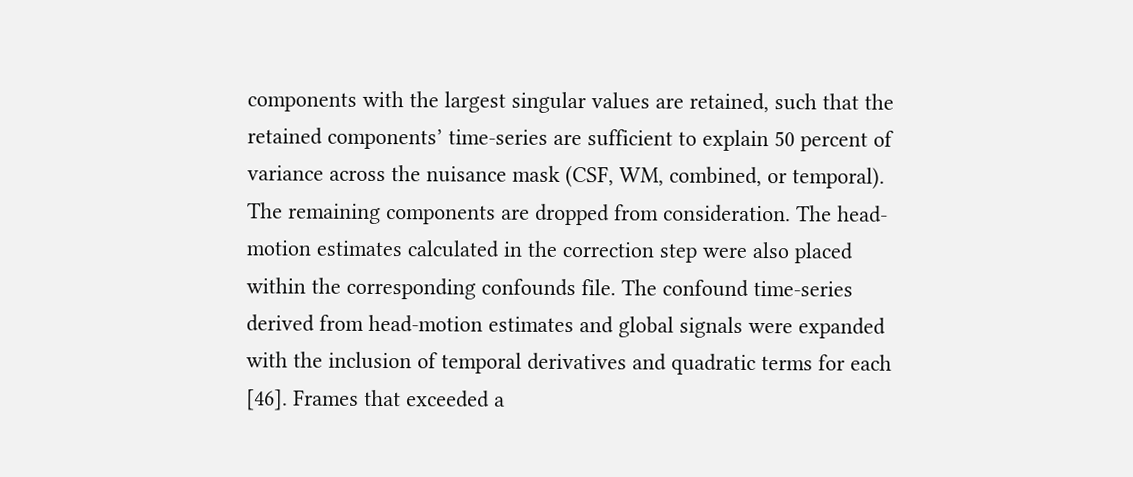components with the largest singular values are retained, such that the retained components’ time-series are sufficient to explain 50 percent of variance across the nuisance mask (CSF, WM, combined, or temporal). The remaining components are dropped from consideration. The head-motion estimates calculated in the correction step were also placed within the corresponding confounds file. The confound time-series derived from head-motion estimates and global signals were expanded with the inclusion of temporal derivatives and quadratic terms for each [46]. Frames that exceeded a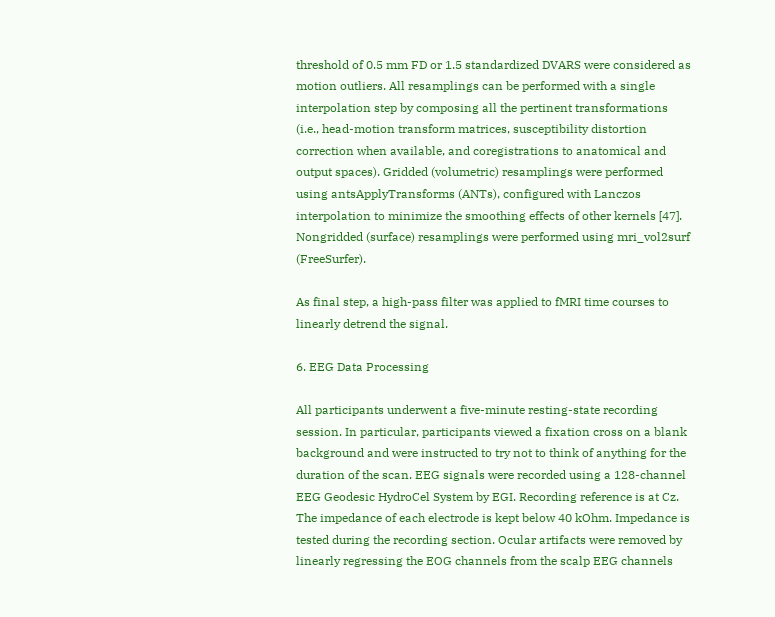threshold of 0.5 mm FD or 1.5 standardized DVARS were considered as motion outliers. All resamplings can be performed with a single interpolation step by composing all the pertinent transformations (i.e., head-motion transform matrices, susceptibility distortion correction when available, and coregistrations to anatomical and output spaces). Gridded (volumetric) resamplings were performed using antsApplyTransforms (ANTs), configured with Lanczos interpolation to minimize the smoothing effects of other kernels [47]. Nongridded (surface) resamplings were performed using mri_vol2surf (FreeSurfer).

As final step, a high-pass filter was applied to fMRI time courses to linearly detrend the signal.

6. EEG Data Processing

All participants underwent a five-minute resting-state recording session. In particular, participants viewed a fixation cross on a blank background and were instructed to try not to think of anything for the duration of the scan. EEG signals were recorded using a 128-channel EEG Geodesic HydroCel System by EGI. Recording reference is at Cz. The impedance of each electrode is kept below 40 kOhm. Impedance is tested during the recording section. Ocular artifacts were removed by linearly regressing the EOG channels from the scalp EEG channels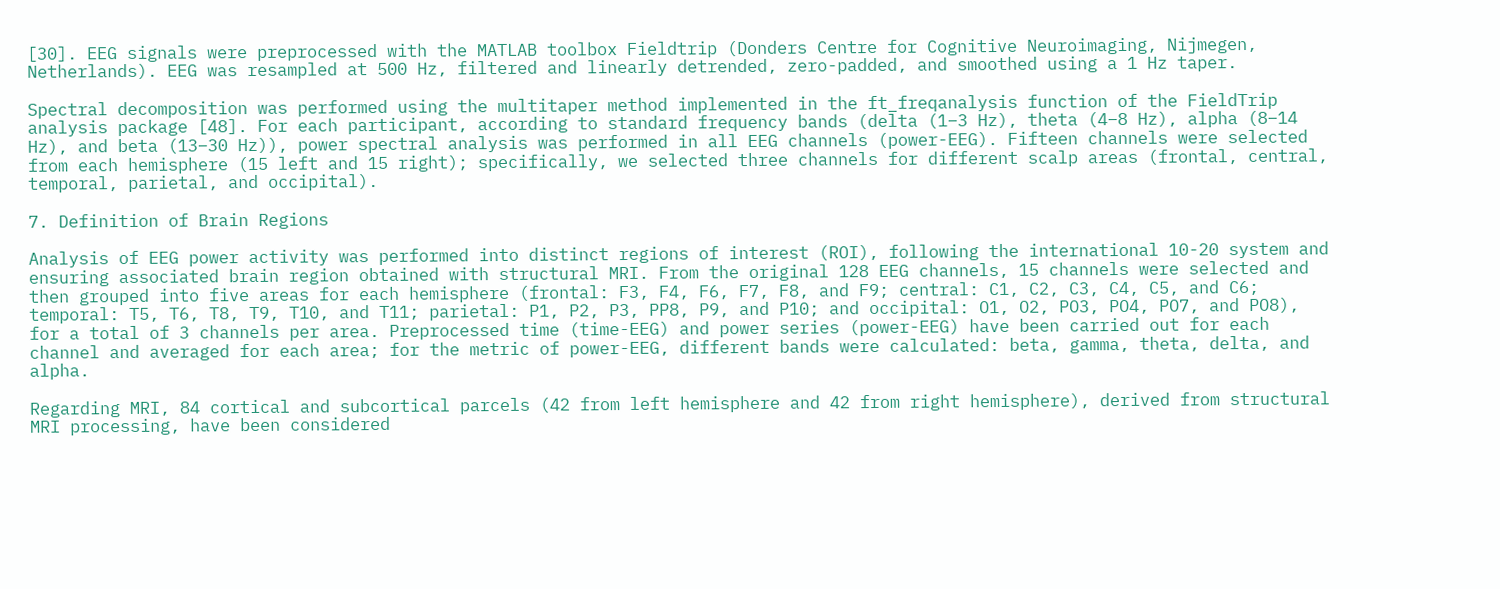[30]. EEG signals were preprocessed with the MATLAB toolbox Fieldtrip (Donders Centre for Cognitive Neuroimaging, Nijmegen, Netherlands). EEG was resampled at 500 Hz, filtered and linearly detrended, zero-padded, and smoothed using a 1 Hz taper.

Spectral decomposition was performed using the multitaper method implemented in the ft_freqanalysis function of the FieldTrip analysis package [48]. For each participant, according to standard frequency bands (delta (1–3 Hz), theta (4–8 Hz), alpha (8–14 Hz), and beta (13–30 Hz)), power spectral analysis was performed in all EEG channels (power-EEG). Fifteen channels were selected from each hemisphere (15 left and 15 right); specifically, we selected three channels for different scalp areas (frontal, central, temporal, parietal, and occipital).

7. Definition of Brain Regions

Analysis of EEG power activity was performed into distinct regions of interest (ROI), following the international 10-20 system and ensuring associated brain region obtained with structural MRI. From the original 128 EEG channels, 15 channels were selected and then grouped into five areas for each hemisphere (frontal: F3, F4, F6, F7, F8, and F9; central: C1, C2, C3, C4, C5, and C6; temporal: T5, T6, T8, T9, T10, and T11; parietal: P1, P2, P3, PP8, P9, and P10; and occipital: O1, O2, PO3, PO4, PO7, and PO8), for a total of 3 channels per area. Preprocessed time (time-EEG) and power series (power-EEG) have been carried out for each channel and averaged for each area; for the metric of power-EEG, different bands were calculated: beta, gamma, theta, delta, and alpha.

Regarding MRI, 84 cortical and subcortical parcels (42 from left hemisphere and 42 from right hemisphere), derived from structural MRI processing, have been considered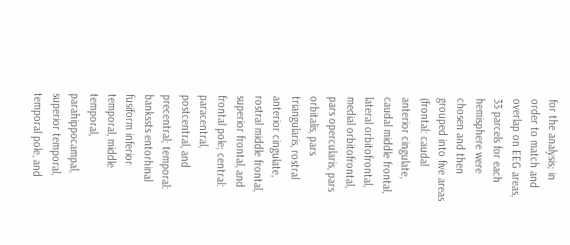for the analysis; in order to match and overlap on EEG areas, 33 parcels for each hemisphere were chosen and then grouped into five areas (frontal: caudal anterior cingulate, caudal middle frontal, lateral orbitofrontal, medial orbitofrontal, pars opercularis, pars orbitalis, pars triangularis, rostral anterior cingulate, rostral middle frontal, superior frontal, and frontal pole; central: paracentral, postcentral, and precentral; temporal: bankssts entorhinal fusiform inferior temporal, middle temporal, parahippocampal, superior temporal, temporal pole, and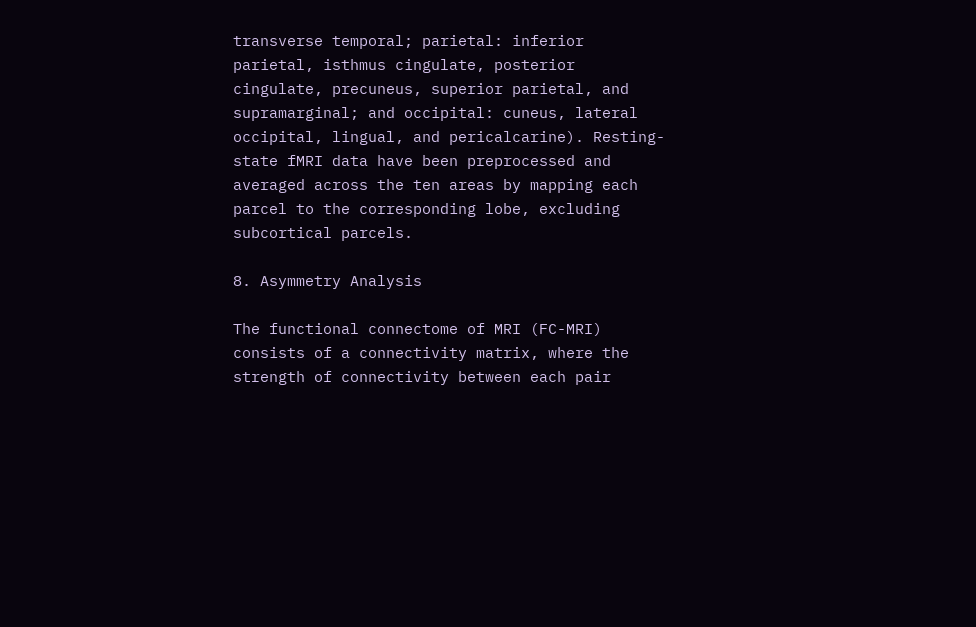transverse temporal; parietal: inferior parietal, isthmus cingulate, posterior cingulate, precuneus, superior parietal, and supramarginal; and occipital: cuneus, lateral occipital, lingual, and pericalcarine). Resting-state fMRI data have been preprocessed and averaged across the ten areas by mapping each parcel to the corresponding lobe, excluding subcortical parcels.

8. Asymmetry Analysis

The functional connectome of MRI (FC-MRI) consists of a connectivity matrix, where the strength of connectivity between each pair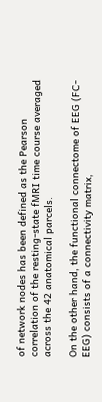of network nodes has been defined as the Pearson correlation of the resting-state fMRI time course averaged across the 42 anatomical parcels.

On the other hand, the functional connectome of EEG (FC-EEG) consists of a connectivity matrix,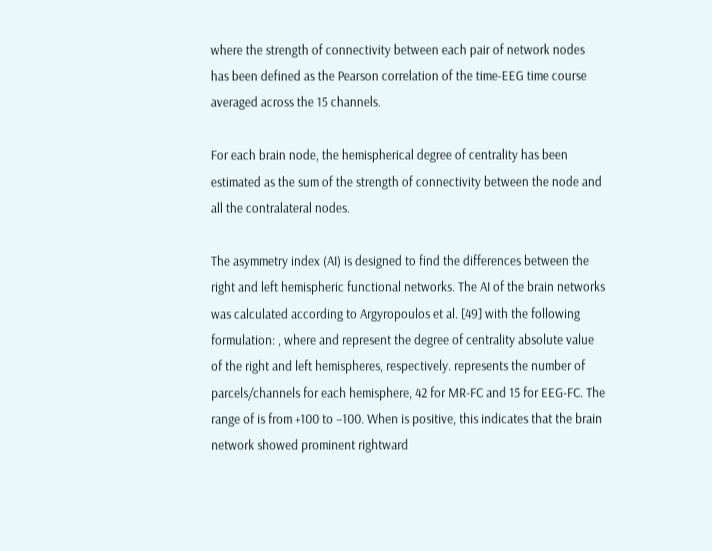where the strength of connectivity between each pair of network nodes has been defined as the Pearson correlation of the time-EEG time course averaged across the 15 channels.

For each brain node, the hemispherical degree of centrality has been estimated as the sum of the strength of connectivity between the node and all the contralateral nodes.

The asymmetry index (AI) is designed to find the differences between the right and left hemispheric functional networks. The AI of the brain networks was calculated according to Argyropoulos et al. [49] with the following formulation: , where and represent the degree of centrality absolute value of the right and left hemispheres, respectively. represents the number of parcels/channels for each hemisphere, 42 for MR-FC and 15 for EEG-FC. The range of is from +100 to −100. When is positive, this indicates that the brain network showed prominent rightward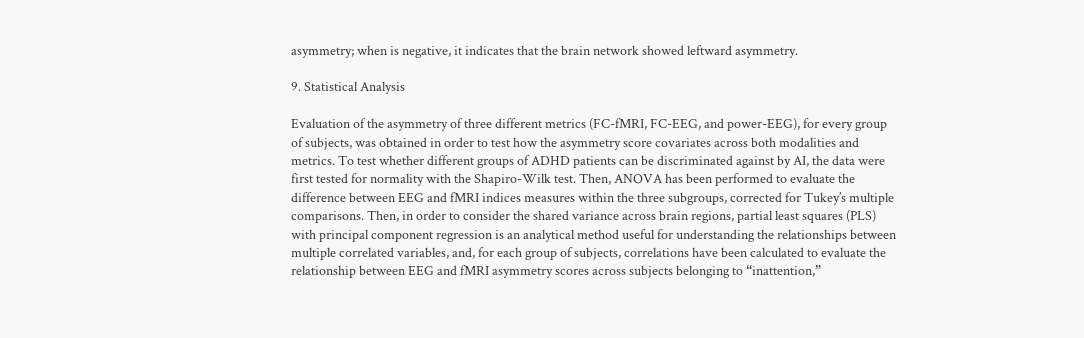asymmetry; when is negative, it indicates that the brain network showed leftward asymmetry.

9. Statistical Analysis

Evaluation of the asymmetry of three different metrics (FC-fMRI, FC-EEG, and power-EEG), for every group of subjects, was obtained in order to test how the asymmetry score covariates across both modalities and metrics. To test whether different groups of ADHD patients can be discriminated against by AI, the data were first tested for normality with the Shapiro-Wilk test. Then, ANOVA has been performed to evaluate the difference between EEG and fMRI indices measures within the three subgroups, corrected for Tukey’s multiple comparisons. Then, in order to consider the shared variance across brain regions, partial least squares (PLS) with principal component regression is an analytical method useful for understanding the relationships between multiple correlated variables, and, for each group of subjects, correlations have been calculated to evaluate the relationship between EEG and fMRI asymmetry scores across subjects belonging to “inattention,”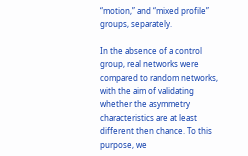“motion,” and “mixed profile” groups, separately.

In the absence of a control group, real networks were compared to random networks, with the aim of validating whether the asymmetry characteristics are at least different then chance. To this purpose, we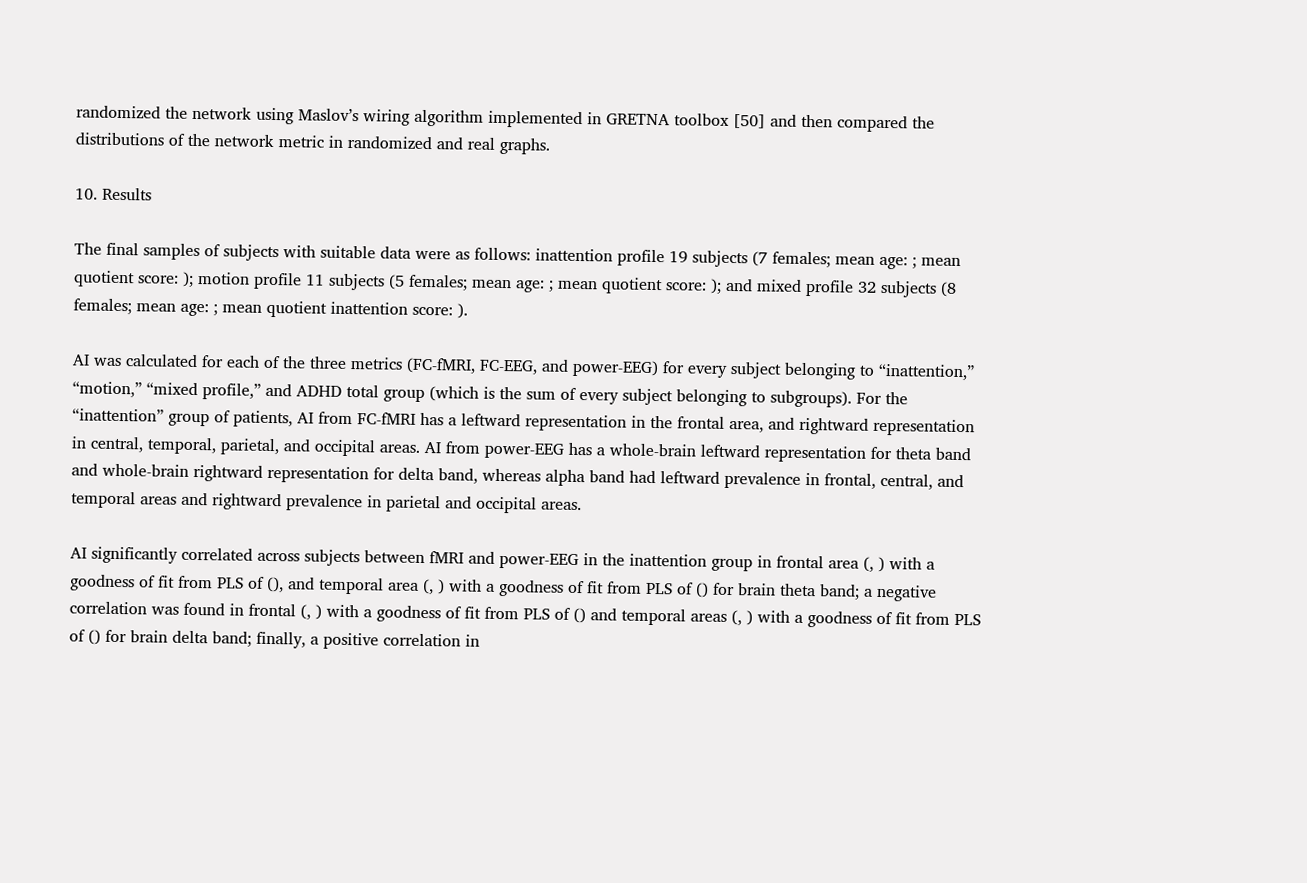randomized the network using Maslov’s wiring algorithm implemented in GRETNA toolbox [50] and then compared the distributions of the network metric in randomized and real graphs.

10. Results

The final samples of subjects with suitable data were as follows: inattention profile 19 subjects (7 females; mean age: ; mean quotient score: ); motion profile 11 subjects (5 females; mean age: ; mean quotient score: ); and mixed profile 32 subjects (8 females; mean age: ; mean quotient inattention score: ).

AI was calculated for each of the three metrics (FC-fMRI, FC-EEG, and power-EEG) for every subject belonging to “inattention,” “motion,” “mixed profile,” and ADHD total group (which is the sum of every subject belonging to subgroups). For the “inattention” group of patients, AI from FC-fMRI has a leftward representation in the frontal area, and rightward representation in central, temporal, parietal, and occipital areas. AI from power-EEG has a whole-brain leftward representation for theta band and whole-brain rightward representation for delta band, whereas alpha band had leftward prevalence in frontal, central, and temporal areas and rightward prevalence in parietal and occipital areas.

AI significantly correlated across subjects between fMRI and power-EEG in the inattention group in frontal area (, ) with a goodness of fit from PLS of (), and temporal area (, ) with a goodness of fit from PLS of () for brain theta band; a negative correlation was found in frontal (, ) with a goodness of fit from PLS of () and temporal areas (, ) with a goodness of fit from PLS of () for brain delta band; finally, a positive correlation in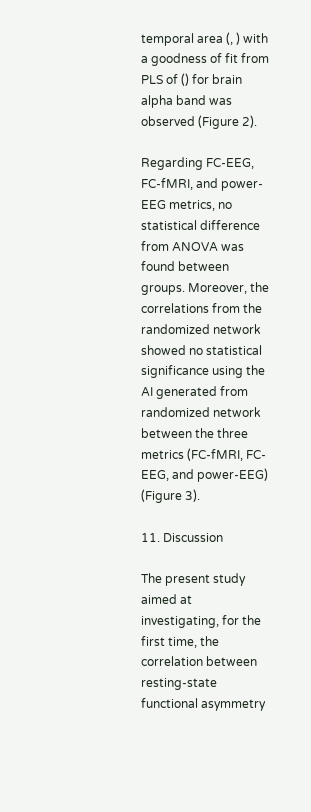temporal area (, ) with a goodness of fit from PLS of () for brain alpha band was observed (Figure 2).

Regarding FC-EEG, FC-fMRI, and power-EEG metrics, no statistical difference from ANOVA was found between groups. Moreover, the correlations from the randomized network showed no statistical significance using the AI generated from randomized network between the three metrics (FC-fMRI, FC-EEG, and power-EEG) (Figure 3).

11. Discussion

The present study aimed at investigating, for the first time, the correlation between resting-state functional asymmetry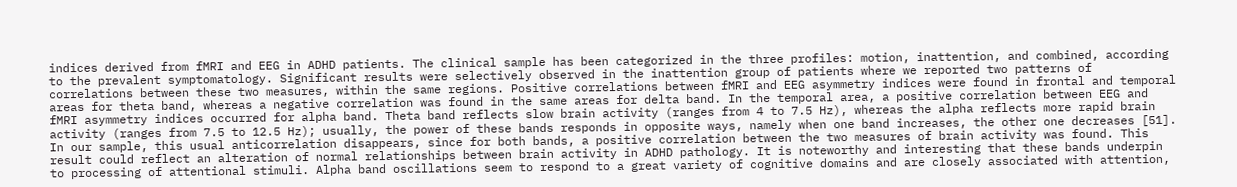indices derived from fMRI and EEG in ADHD patients. The clinical sample has been categorized in the three profiles: motion, inattention, and combined, according to the prevalent symptomatology. Significant results were selectively observed in the inattention group of patients where we reported two patterns of correlations between these two measures, within the same regions. Positive correlations between fMRI and EEG asymmetry indices were found in frontal and temporal areas for theta band, whereas a negative correlation was found in the same areas for delta band. In the temporal area, a positive correlation between EEG and fMRI asymmetry indices occurred for alpha band. Theta band reflects slow brain activity (ranges from 4 to 7.5 Hz), whereas the alpha reflects more rapid brain activity (ranges from 7.5 to 12.5 Hz); usually, the power of these bands responds in opposite ways, namely when one band increases, the other one decreases [51]. In our sample, this usual anticorrelation disappears, since for both bands, a positive correlation between the two measures of brain activity was found. This result could reflect an alteration of normal relationships between brain activity in ADHD pathology. It is noteworthy and interesting that these bands underpin to processing of attentional stimuli. Alpha band oscillations seem to respond to a great variety of cognitive domains and are closely associated with attention,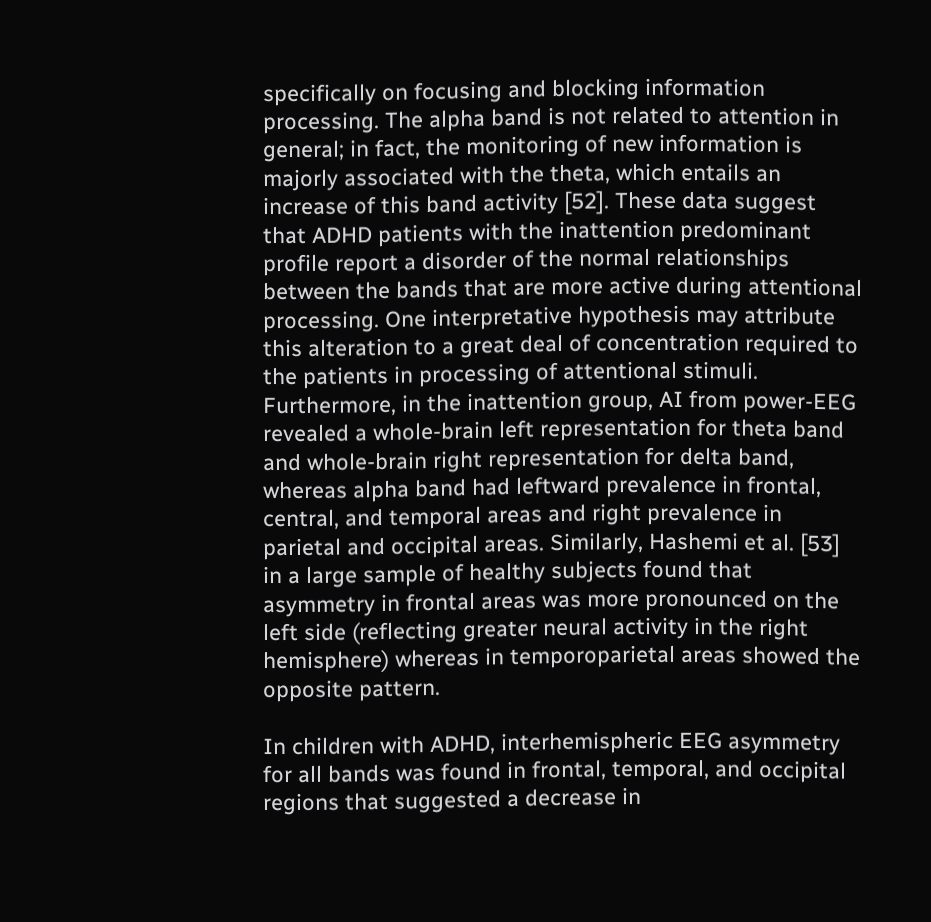specifically on focusing and blocking information processing. The alpha band is not related to attention in general; in fact, the monitoring of new information is majorly associated with the theta, which entails an increase of this band activity [52]. These data suggest that ADHD patients with the inattention predominant profile report a disorder of the normal relationships between the bands that are more active during attentional processing. One interpretative hypothesis may attribute this alteration to a great deal of concentration required to the patients in processing of attentional stimuli. Furthermore, in the inattention group, AI from power-EEG revealed a whole-brain left representation for theta band and whole-brain right representation for delta band, whereas alpha band had leftward prevalence in frontal, central, and temporal areas and right prevalence in parietal and occipital areas. Similarly, Hashemi et al. [53] in a large sample of healthy subjects found that asymmetry in frontal areas was more pronounced on the left side (reflecting greater neural activity in the right hemisphere) whereas in temporoparietal areas showed the opposite pattern.

In children with ADHD, interhemispheric EEG asymmetry for all bands was found in frontal, temporal, and occipital regions that suggested a decrease in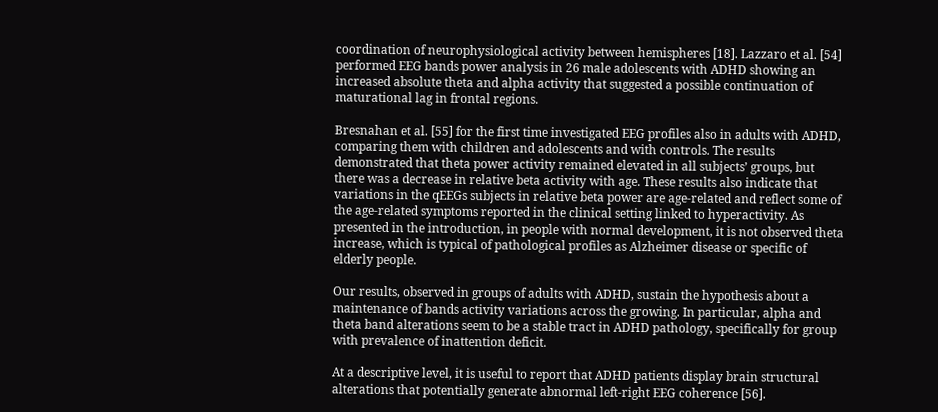coordination of neurophysiological activity between hemispheres [18]. Lazzaro et al. [54] performed EEG bands power analysis in 26 male adolescents with ADHD showing an increased absolute theta and alpha activity that suggested a possible continuation of maturational lag in frontal regions.

Bresnahan et al. [55] for the first time investigated EEG profiles also in adults with ADHD, comparing them with children and adolescents and with controls. The results demonstrated that theta power activity remained elevated in all subjects’ groups, but there was a decrease in relative beta activity with age. These results also indicate that variations in the qEEGs subjects in relative beta power are age-related and reflect some of the age-related symptoms reported in the clinical setting linked to hyperactivity. As presented in the introduction, in people with normal development, it is not observed theta increase, which is typical of pathological profiles as Alzheimer disease or specific of elderly people.

Our results, observed in groups of adults with ADHD, sustain the hypothesis about a maintenance of bands activity variations across the growing. In particular, alpha and theta band alterations seem to be a stable tract in ADHD pathology, specifically for group with prevalence of inattention deficit.

At a descriptive level, it is useful to report that ADHD patients display brain structural alterations that potentially generate abnormal left-right EEG coherence [56].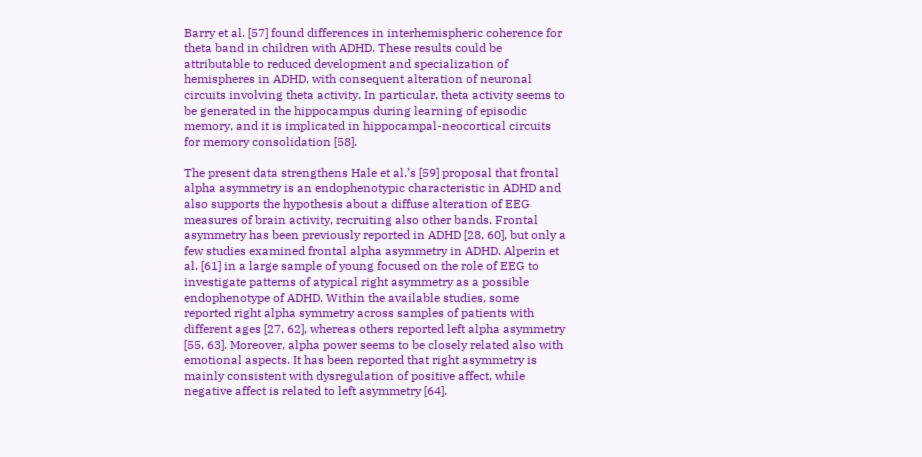Barry et al. [57] found differences in interhemispheric coherence for theta band in children with ADHD. These results could be attributable to reduced development and specialization of hemispheres in ADHD, with consequent alteration of neuronal circuits involving theta activity. In particular, theta activity seems to be generated in the hippocampus during learning of episodic memory, and it is implicated in hippocampal-neocortical circuits for memory consolidation [58].

The present data strengthens Hale et al.’s [59] proposal that frontal alpha asymmetry is an endophenotypic characteristic in ADHD and also supports the hypothesis about a diffuse alteration of EEG measures of brain activity, recruiting also other bands. Frontal asymmetry has been previously reported in ADHD [28, 60], but only a few studies examined frontal alpha asymmetry in ADHD. Alperin et al. [61] in a large sample of young focused on the role of EEG to investigate patterns of atypical right asymmetry as a possible endophenotype of ADHD. Within the available studies, some reported right alpha symmetry across samples of patients with different ages [27, 62], whereas others reported left alpha asymmetry [55, 63]. Moreover, alpha power seems to be closely related also with emotional aspects. It has been reported that right asymmetry is mainly consistent with dysregulation of positive affect, while negative affect is related to left asymmetry [64].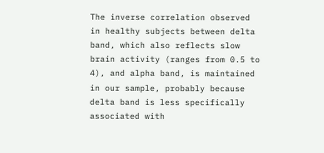The inverse correlation observed in healthy subjects between delta band, which also reflects slow brain activity (ranges from 0.5 to 4), and alpha band, is maintained in our sample, probably because delta band is less specifically associated with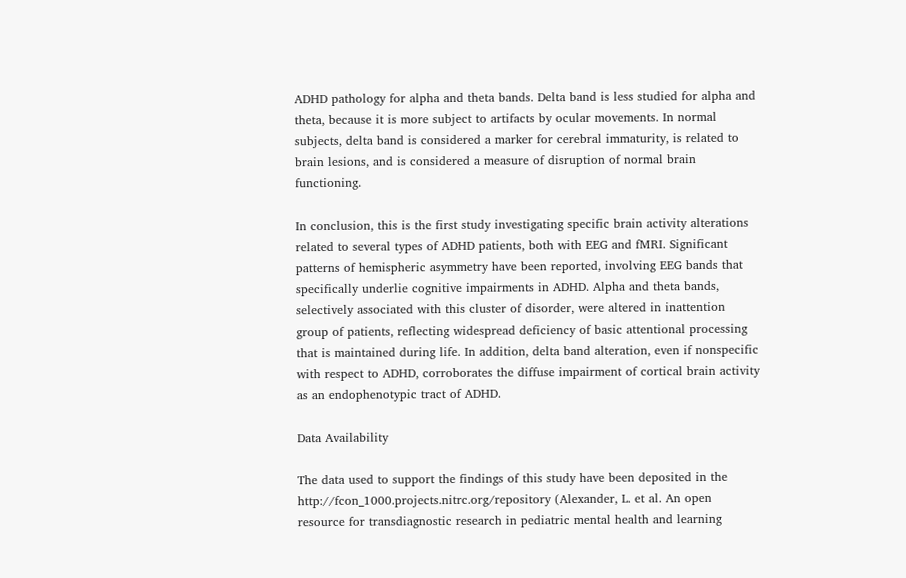ADHD pathology for alpha and theta bands. Delta band is less studied for alpha and theta, because it is more subject to artifacts by ocular movements. In normal subjects, delta band is considered a marker for cerebral immaturity, is related to brain lesions, and is considered a measure of disruption of normal brain functioning.

In conclusion, this is the first study investigating specific brain activity alterations related to several types of ADHD patients, both with EEG and fMRI. Significant patterns of hemispheric asymmetry have been reported, involving EEG bands that specifically underlie cognitive impairments in ADHD. Alpha and theta bands, selectively associated with this cluster of disorder, were altered in inattention group of patients, reflecting widespread deficiency of basic attentional processing that is maintained during life. In addition, delta band alteration, even if nonspecific with respect to ADHD, corroborates the diffuse impairment of cortical brain activity as an endophenotypic tract of ADHD.

Data Availability

The data used to support the findings of this study have been deposited in the http://fcon_1000.projects.nitrc.org/repository (Alexander, L. et al. An open resource for transdiagnostic research in pediatric mental health and learning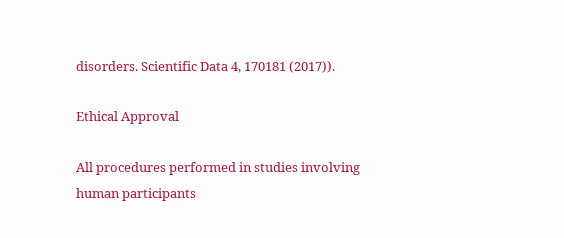disorders. Scientific Data 4, 170181 (2017)).

Ethical Approval

All procedures performed in studies involving human participants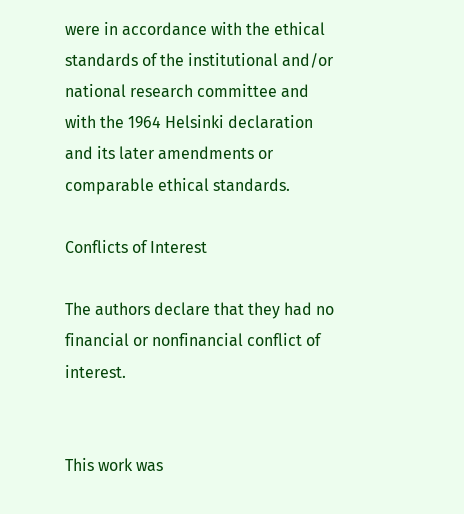were in accordance with the ethical standards of the institutional and/or national research committee and with the 1964 Helsinki declaration and its later amendments or comparable ethical standards.

Conflicts of Interest

The authors declare that they had no financial or nonfinancial conflict of interest.


This work was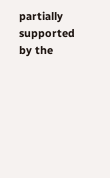partially supported by the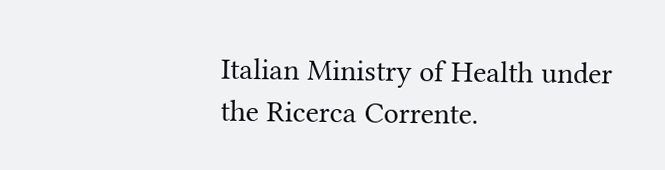Italian Ministry of Health under the Ricerca Corrente.